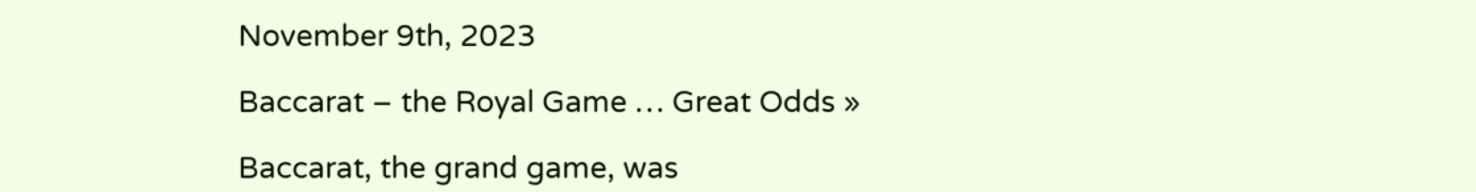November 9th, 2023

Baccarat – the Royal Game … Great Odds »

Baccarat, the grand game, was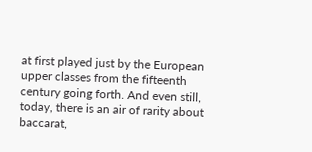at first played just by the European upper classes from the fifteenth century going forth. And even still, today, there is an air of rarity about baccarat,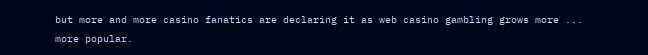but more and more casino fanatics are declaring it as web casino gambling grows more ... more popular.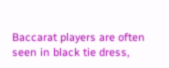Baccarat players are often seen in black tie dress,